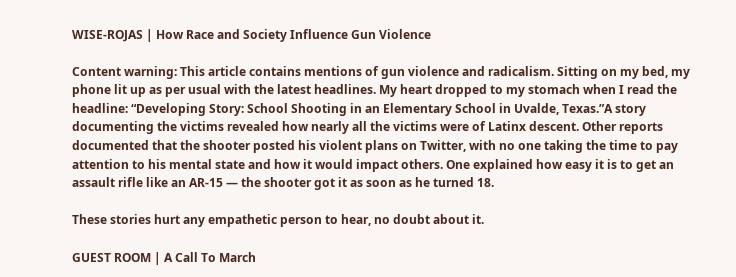WISE-ROJAS | How Race and Society Influence Gun Violence

Content warning: This article contains mentions of gun violence and radicalism. Sitting on my bed, my phone lit up as per usual with the latest headlines. My heart dropped to my stomach when I read the headline: “Developing Story: School Shooting in an Elementary School in Uvalde, Texas.”A story documenting the victims revealed how nearly all the victims were of Latinx descent. Other reports documented that the shooter posted his violent plans on Twitter, with no one taking the time to pay attention to his mental state and how it would impact others. One explained how easy it is to get an assault rifle like an AR-15 — the shooter got it as soon as he turned 18.

These stories hurt any empathetic person to hear, no doubt about it.

GUEST ROOM | A Call To March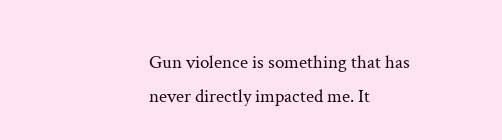Gun violence is something that has never directly impacted me. It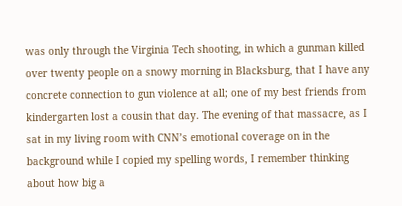was only through the Virginia Tech shooting, in which a gunman killed over twenty people on a snowy morning in Blacksburg, that I have any concrete connection to gun violence at all; one of my best friends from kindergarten lost a cousin that day. The evening of that massacre, as I sat in my living room with CNN’s emotional coverage on in the background while I copied my spelling words, I remember thinking about how big a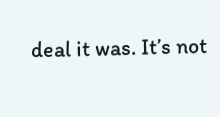deal it was. It’s not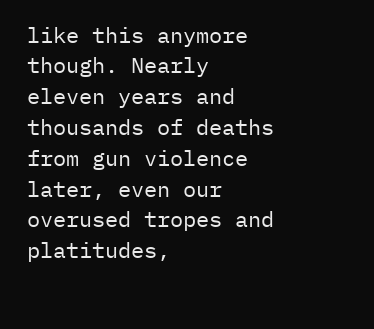like this anymore though. Nearly eleven years and thousands of deaths from gun violence later, even our overused tropes and platitudes,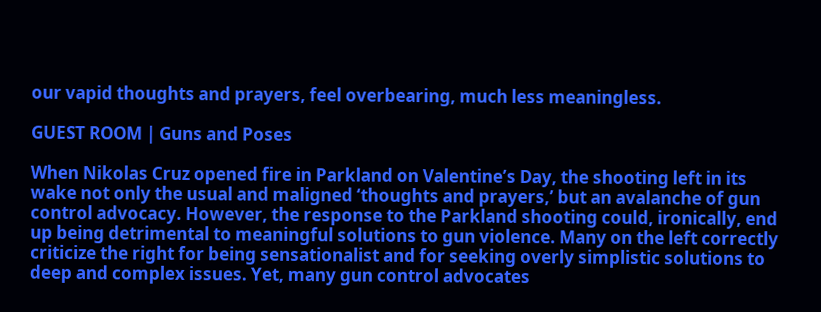our vapid thoughts and prayers, feel overbearing, much less meaningless.

GUEST ROOM | Guns and Poses

When Nikolas Cruz opened fire in Parkland on Valentine’s Day, the shooting left in its wake not only the usual and maligned ‘thoughts and prayers,’ but an avalanche of gun control advocacy. However, the response to the Parkland shooting could, ironically, end up being detrimental to meaningful solutions to gun violence. Many on the left correctly criticize the right for being sensationalist and for seeking overly simplistic solutions to deep and complex issues. Yet, many gun control advocates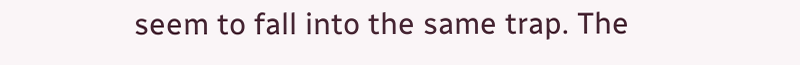seem to fall into the same trap. The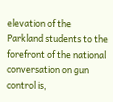elevation of the Parkland students to the forefront of the national conversation on gun control is,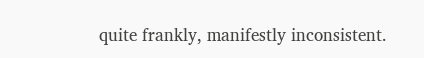quite frankly, manifestly inconsistent.